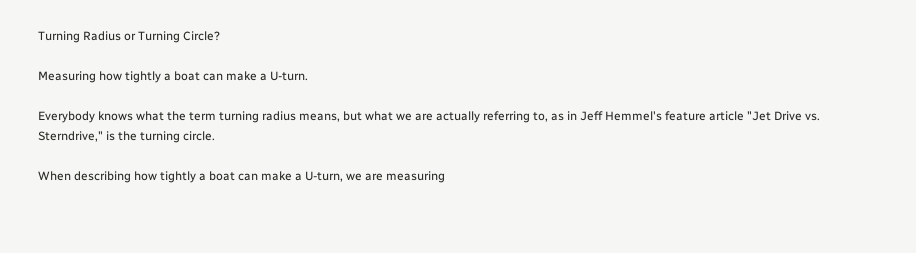Turning Radius or Turning Circle?

Measuring how tightly a boat can make a U-turn.

Everybody knows what the term turning radius means, but what we are actually referring to, as in Jeff Hemmel's feature article "Jet Drive vs. Sterndrive," is the turning circle.

When describing how tightly a boat can make a U-turn, we are measuring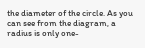the diameter of the circle. As you can see from the diagram, a radius is only one-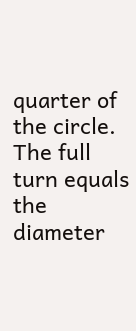quarter of the circle. The full turn equals the diameter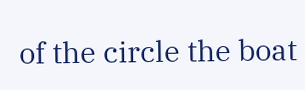of the circle the boat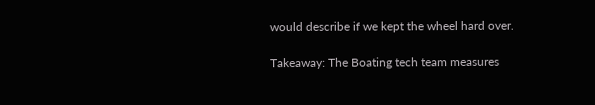would describe if we kept the wheel hard over.

Takeaway: The Boating tech team measures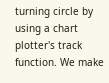turning circle by using a chart plotter's track function. We make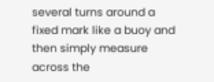several turns around a fixed mark like a buoy and then simply measure across the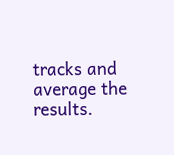tracks and average the results.